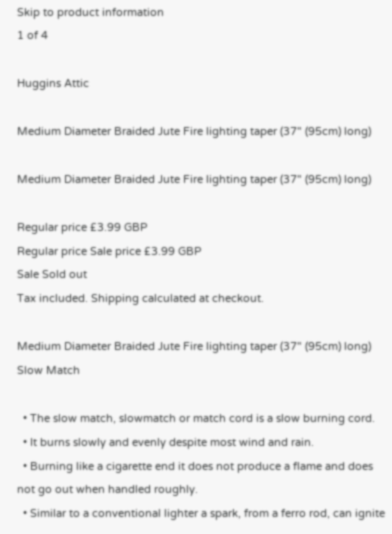Skip to product information
1 of 4

Huggins Attic

Medium Diameter Braided Jute Fire lighting taper (37" (95cm) long)

Medium Diameter Braided Jute Fire lighting taper (37" (95cm) long)

Regular price £3.99 GBP
Regular price Sale price £3.99 GBP
Sale Sold out
Tax included. Shipping calculated at checkout.

Medium Diameter Braided Jute Fire lighting taper (37" (95cm) long) Slow Match

  • The slow match, slowmatch or match cord is a slow burning cord.
  • It burns slowly and evenly despite most wind and rain.
  • Burning like a cigarette end it does not produce a flame and does not go out when handled roughly.
  • Similar to a conventional lighter a spark, from a ferro rod, can ignite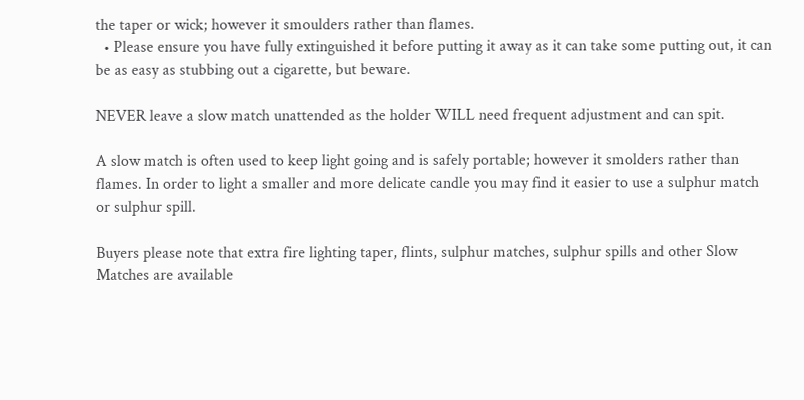the taper or wick; however it smoulders rather than flames.
  • Please ensure you have fully extinguished it before putting it away as it can take some putting out, it can be as easy as stubbing out a cigarette, but beware.

NEVER leave a slow match unattended as the holder WILL need frequent adjustment and can spit.

A slow match is often used to keep light going and is safely portable; however it smolders rather than flames. In order to light a smaller and more delicate candle you may find it easier to use a sulphur match or sulphur spill.

Buyers please note that extra fire lighting taper, flints, sulphur matches, sulphur spills and other Slow Matches are available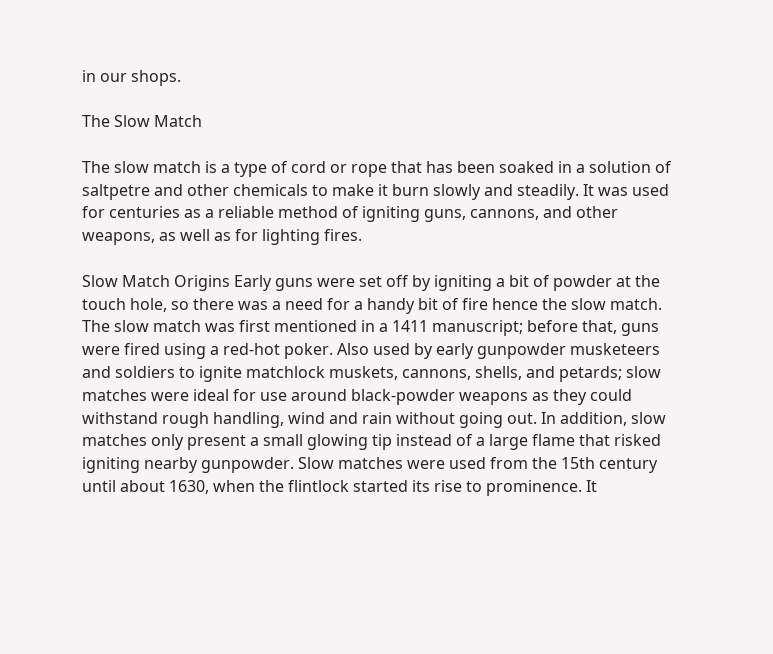in our shops.

The Slow Match

The slow match is a type of cord or rope that has been soaked in a solution of saltpetre and other chemicals to make it burn slowly and steadily. It was used for centuries as a reliable method of igniting guns, cannons, and other weapons, as well as for lighting fires.

Slow Match Origins Early guns were set off by igniting a bit of powder at the touch hole, so there was a need for a handy bit of fire hence the slow match. The slow match was first mentioned in a 1411 manuscript; before that, guns were fired using a red-hot poker. Also used by early gunpowder musketeers and soldiers to ignite matchlock muskets, cannons, shells, and petards; slow matches were ideal for use around black-powder weapons as they could withstand rough handling, wind and rain without going out. In addition, slow matches only present a small glowing tip instead of a large flame that risked igniting nearby gunpowder. Slow matches were used from the 15th century until about 1630, when the flintlock started its rise to prominence. It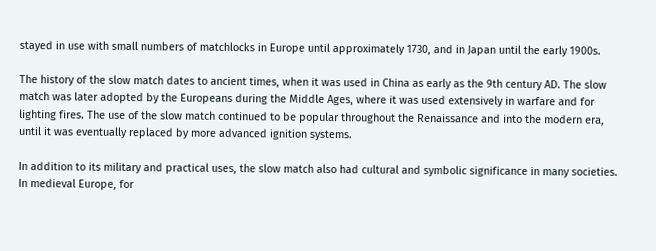stayed in use with small numbers of matchlocks in Europe until approximately 1730, and in Japan until the early 1900s.

The history of the slow match dates to ancient times, when it was used in China as early as the 9th century AD. The slow match was later adopted by the Europeans during the Middle Ages, where it was used extensively in warfare and for lighting fires. The use of the slow match continued to be popular throughout the Renaissance and into the modern era, until it was eventually replaced by more advanced ignition systems.

In addition to its military and practical uses, the slow match also had cultural and symbolic significance in many societies. In medieval Europe, for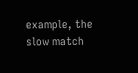example, the slow match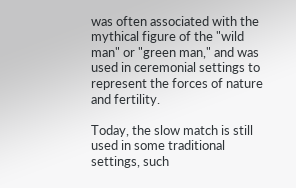was often associated with the mythical figure of the "wild man" or "green man," and was used in ceremonial settings to represent the forces of nature and fertility.

Today, the slow match is still used in some traditional settings, such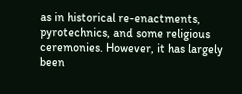as in historical re-enactments, pyrotechnics, and some religious ceremonies. However, it has largely been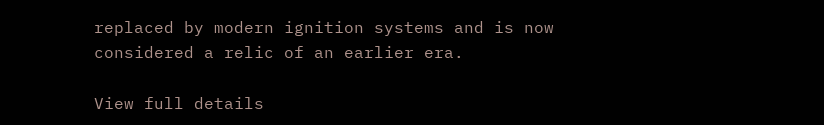replaced by modern ignition systems and is now considered a relic of an earlier era.

View full details